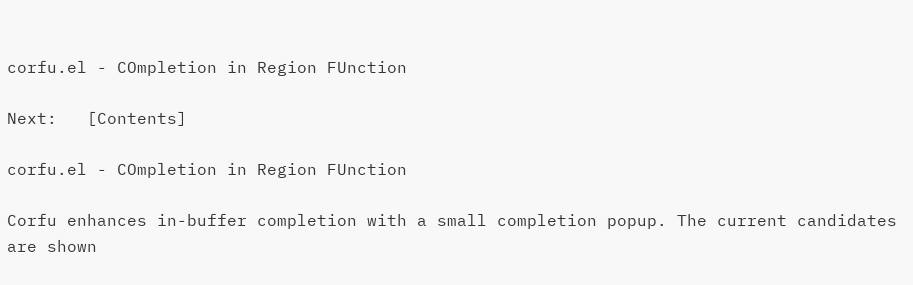corfu.el - COmpletion in Region FUnction

Next:   [Contents]

corfu.el - COmpletion in Region FUnction

Corfu enhances in-buffer completion with a small completion popup. The current candidates are shown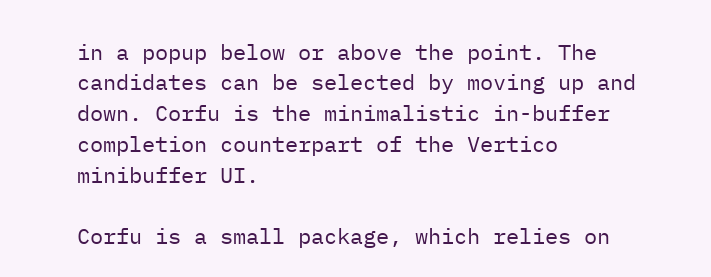in a popup below or above the point. The candidates can be selected by moving up and down. Corfu is the minimalistic in-buffer completion counterpart of the Vertico minibuffer UI.

Corfu is a small package, which relies on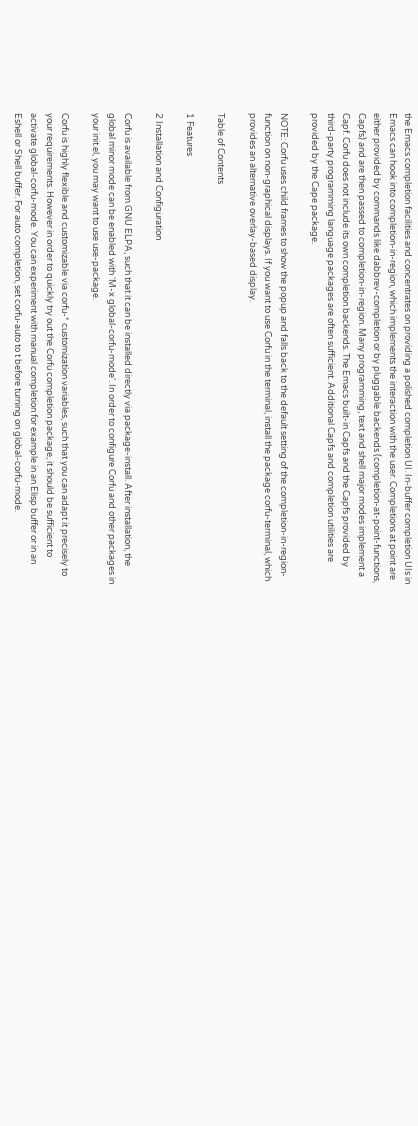the Emacs completion facilities and concentrates on providing a polished completion UI. In-buffer completion UIs in Emacs can hook into completion-in-region, which implements the interaction with the user. Completions at point are either provided by commands like dabbrev-completion or by pluggable backends (completion-at-point-functions, Capfs) and are then passed to completion-in-region. Many programming, text and shell major modes implement a Capf. Corfu does not include its own completion backends. The Emacs built-in Capfs and the Capfs provided by third-party programming language packages are often sufficient. Additional Capfs and completion utilities are provided by the Cape package.

NOTE: Corfu uses child frames to show the popup and falls back to the default setting of the completion-in-region-function on non-graphical displays. If you want to use Corfu in the terminal, install the package corfu-terminal, which provides an alternative overlay-based display.

Table of Contents

1 Features

2 Installation and Configuration

Corfu is available from GNU ELPA, such that it can be installed directly via package-install. After installation, the global minor mode can be enabled with ‘M-x global-corfu-mode’. In order to configure Corfu and other packages in your init.el, you may want to use use-package.

Corfu is highly flexible and customizable via corfu-* customization variables, such that you can adapt it precisely to your requirements. However in order to quickly try out the Corfu completion package, it should be sufficient to activate global-corfu-mode. You can experiment with manual completion for example in an Elisp buffer or in an Eshell or Shell buffer. For auto completion, set corfu-auto to t before turning on global-corfu-mode.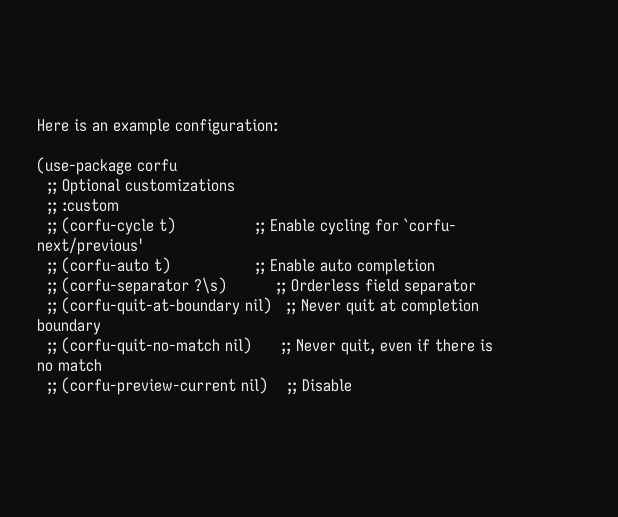Here is an example configuration:

(use-package corfu
  ;; Optional customizations
  ;; :custom
  ;; (corfu-cycle t)                ;; Enable cycling for `corfu-next/previous'
  ;; (corfu-auto t)                 ;; Enable auto completion
  ;; (corfu-separator ?\s)          ;; Orderless field separator
  ;; (corfu-quit-at-boundary nil)   ;; Never quit at completion boundary
  ;; (corfu-quit-no-match nil)      ;; Never quit, even if there is no match
  ;; (corfu-preview-current nil)    ;; Disable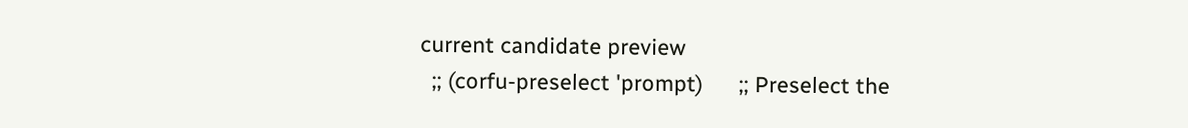current candidate preview
  ;; (corfu-preselect 'prompt)      ;; Preselect the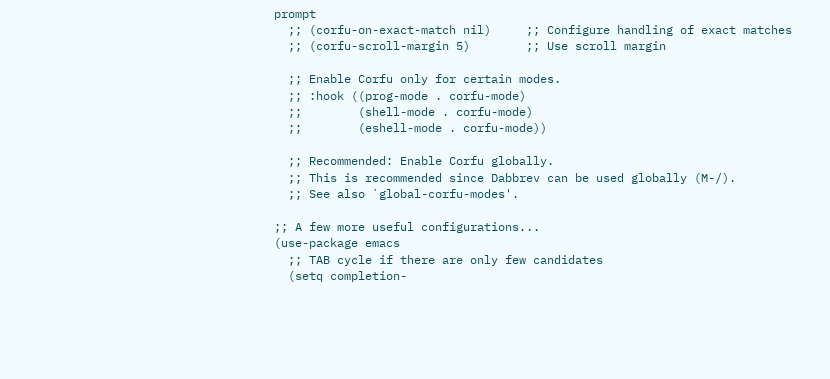prompt
  ;; (corfu-on-exact-match nil)     ;; Configure handling of exact matches
  ;; (corfu-scroll-margin 5)        ;; Use scroll margin

  ;; Enable Corfu only for certain modes.
  ;; :hook ((prog-mode . corfu-mode)
  ;;        (shell-mode . corfu-mode)
  ;;        (eshell-mode . corfu-mode))

  ;; Recommended: Enable Corfu globally.
  ;; This is recommended since Dabbrev can be used globally (M-/).
  ;; See also `global-corfu-modes'.

;; A few more useful configurations...
(use-package emacs
  ;; TAB cycle if there are only few candidates
  (setq completion-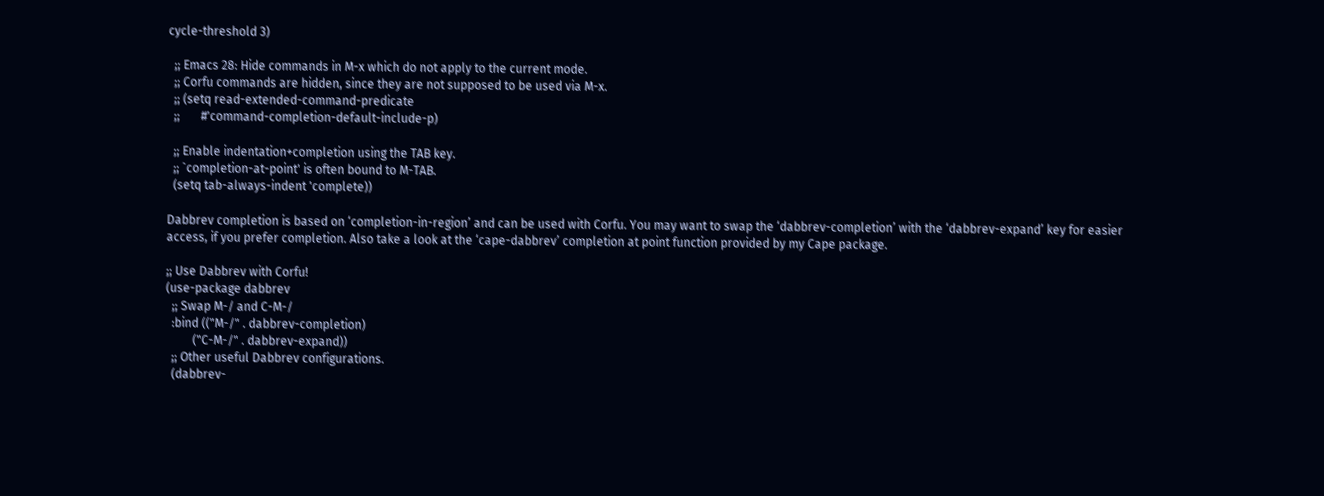cycle-threshold 3)

  ;; Emacs 28: Hide commands in M-x which do not apply to the current mode.
  ;; Corfu commands are hidden, since they are not supposed to be used via M-x.
  ;; (setq read-extended-command-predicate
  ;;       #'command-completion-default-include-p)

  ;; Enable indentation+completion using the TAB key.
  ;; `completion-at-point' is often bound to M-TAB.
  (setq tab-always-indent 'complete))

Dabbrev completion is based on ‘completion-in-region’ and can be used with Corfu. You may want to swap the ‘dabbrev-completion’ with the ‘dabbrev-expand’ key for easier access, if you prefer completion. Also take a look at the ‘cape-dabbrev’ completion at point function provided by my Cape package.

;; Use Dabbrev with Corfu!
(use-package dabbrev
  ;; Swap M-/ and C-M-/
  :bind (("M-/" . dabbrev-completion)
         ("C-M-/" . dabbrev-expand))
  ;; Other useful Dabbrev configurations.
  (dabbrev-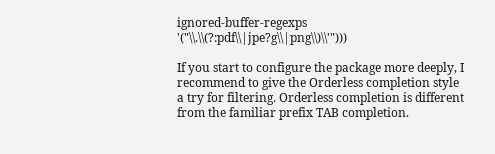ignored-buffer-regexps '("\\.\\(?:pdf\\|jpe?g\\|png\\)\\'")))

If you start to configure the package more deeply, I recommend to give the Orderless completion style a try for filtering. Orderless completion is different from the familiar prefix TAB completion.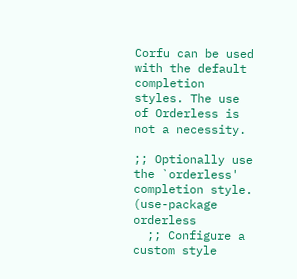Corfu can be used with the default completion styles. The use of Orderless is not a necessity.

;; Optionally use the `orderless' completion style.
(use-package orderless
  ;; Configure a custom style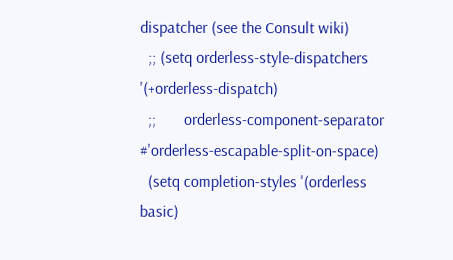dispatcher (see the Consult wiki)
  ;; (setq orderless-style-dispatchers '(+orderless-dispatch)
  ;;       orderless-component-separator #'orderless-escapable-split-on-space)
  (setq completion-styles '(orderless basic)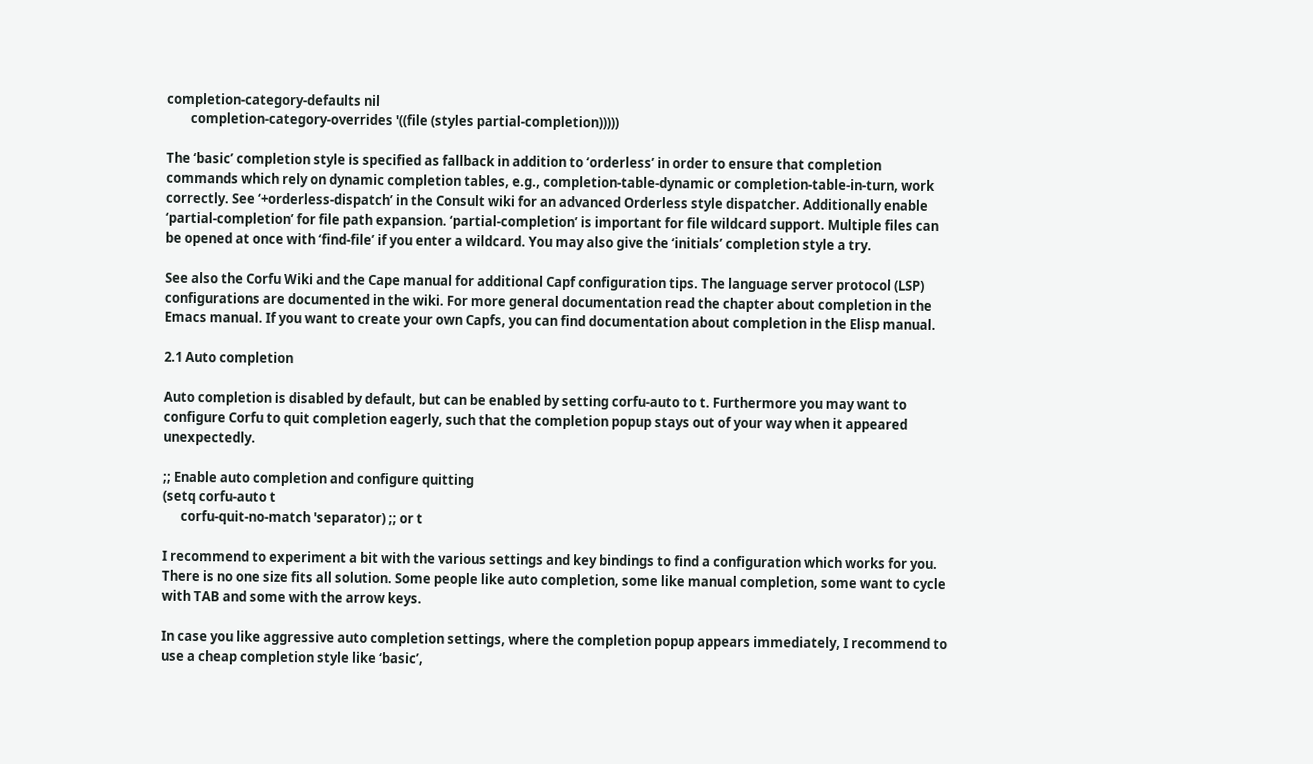completion-category-defaults nil
        completion-category-overrides '((file (styles partial-completion)))))

The ‘basic’ completion style is specified as fallback in addition to ‘orderless’ in order to ensure that completion commands which rely on dynamic completion tables, e.g., completion-table-dynamic or completion-table-in-turn, work correctly. See ‘+orderless-dispatch’ in the Consult wiki for an advanced Orderless style dispatcher. Additionally enable ‘partial-completion’ for file path expansion. ‘partial-completion’ is important for file wildcard support. Multiple files can be opened at once with ‘find-file’ if you enter a wildcard. You may also give the ‘initials’ completion style a try.

See also the Corfu Wiki and the Cape manual for additional Capf configuration tips. The language server protocol (LSP) configurations are documented in the wiki. For more general documentation read the chapter about completion in the Emacs manual. If you want to create your own Capfs, you can find documentation about completion in the Elisp manual.

2.1 Auto completion

Auto completion is disabled by default, but can be enabled by setting corfu-auto to t. Furthermore you may want to configure Corfu to quit completion eagerly, such that the completion popup stays out of your way when it appeared unexpectedly.

;; Enable auto completion and configure quitting
(setq corfu-auto t
      corfu-quit-no-match 'separator) ;; or t

I recommend to experiment a bit with the various settings and key bindings to find a configuration which works for you. There is no one size fits all solution. Some people like auto completion, some like manual completion, some want to cycle with TAB and some with the arrow keys.

In case you like aggressive auto completion settings, where the completion popup appears immediately, I recommend to use a cheap completion style like ‘basic’,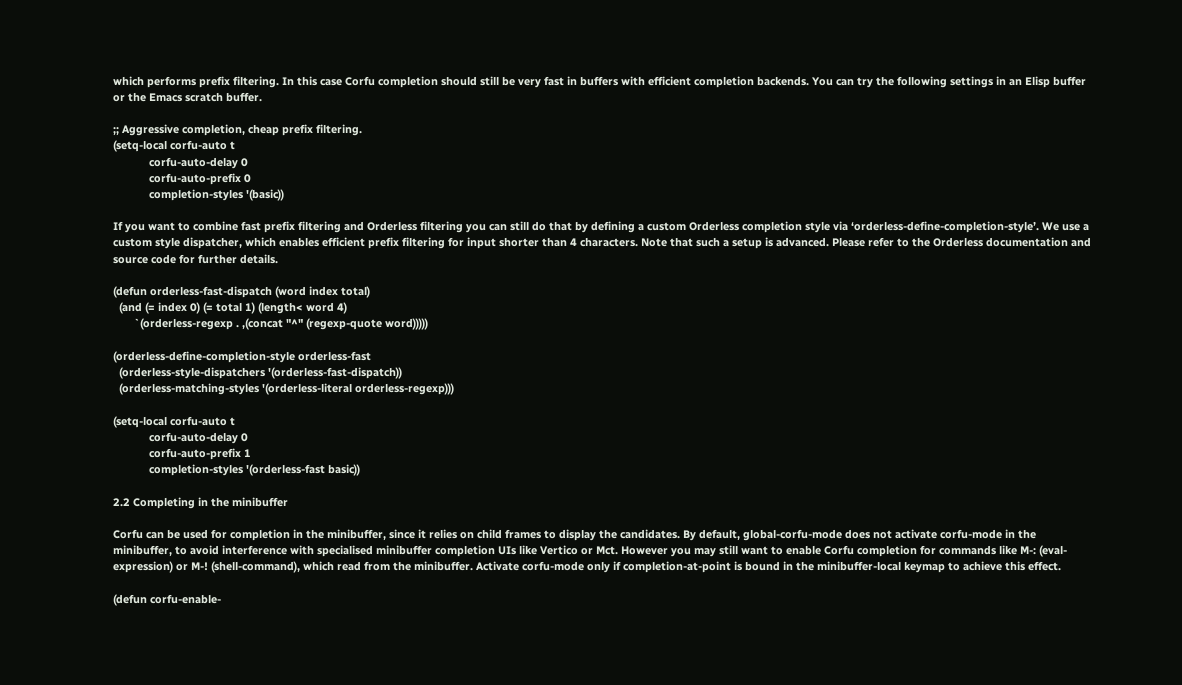which performs prefix filtering. In this case Corfu completion should still be very fast in buffers with efficient completion backends. You can try the following settings in an Elisp buffer or the Emacs scratch buffer.

;; Aggressive completion, cheap prefix filtering.
(setq-local corfu-auto t
            corfu-auto-delay 0
            corfu-auto-prefix 0
            completion-styles '(basic))

If you want to combine fast prefix filtering and Orderless filtering you can still do that by defining a custom Orderless completion style via ‘orderless-define-completion-style’. We use a custom style dispatcher, which enables efficient prefix filtering for input shorter than 4 characters. Note that such a setup is advanced. Please refer to the Orderless documentation and source code for further details.

(defun orderless-fast-dispatch (word index total)
  (and (= index 0) (= total 1) (length< word 4)
       `(orderless-regexp . ,(concat "^" (regexp-quote word)))))

(orderless-define-completion-style orderless-fast
  (orderless-style-dispatchers '(orderless-fast-dispatch))
  (orderless-matching-styles '(orderless-literal orderless-regexp)))

(setq-local corfu-auto t
            corfu-auto-delay 0
            corfu-auto-prefix 1
            completion-styles '(orderless-fast basic))

2.2 Completing in the minibuffer

Corfu can be used for completion in the minibuffer, since it relies on child frames to display the candidates. By default, global-corfu-mode does not activate corfu-mode in the minibuffer, to avoid interference with specialised minibuffer completion UIs like Vertico or Mct. However you may still want to enable Corfu completion for commands like M-: (eval-expression) or M-! (shell-command), which read from the minibuffer. Activate corfu-mode only if completion-at-point is bound in the minibuffer-local keymap to achieve this effect.

(defun corfu-enable-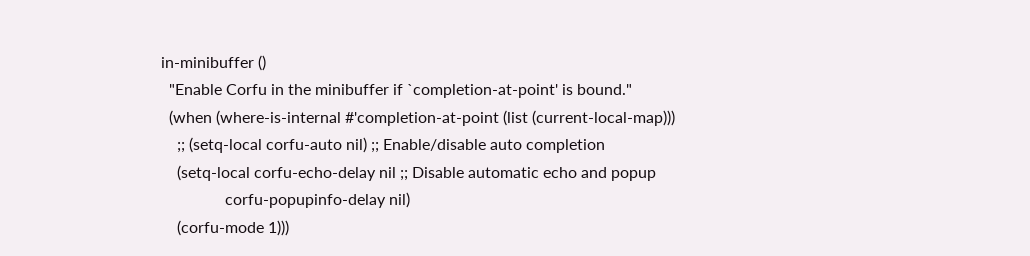in-minibuffer ()
  "Enable Corfu in the minibuffer if `completion-at-point' is bound."
  (when (where-is-internal #'completion-at-point (list (current-local-map)))
    ;; (setq-local corfu-auto nil) ;; Enable/disable auto completion
    (setq-local corfu-echo-delay nil ;; Disable automatic echo and popup
                corfu-popupinfo-delay nil)
    (corfu-mode 1)))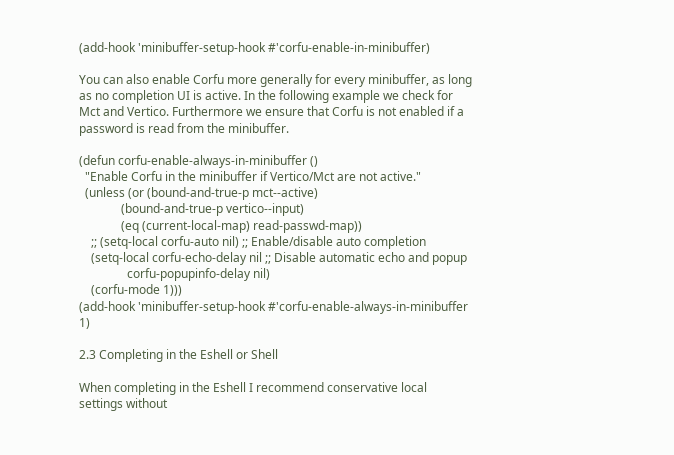(add-hook 'minibuffer-setup-hook #'corfu-enable-in-minibuffer)

You can also enable Corfu more generally for every minibuffer, as long as no completion UI is active. In the following example we check for Mct and Vertico. Furthermore we ensure that Corfu is not enabled if a password is read from the minibuffer.

(defun corfu-enable-always-in-minibuffer ()
  "Enable Corfu in the minibuffer if Vertico/Mct are not active."
  (unless (or (bound-and-true-p mct--active)
              (bound-and-true-p vertico--input)
              (eq (current-local-map) read-passwd-map))
    ;; (setq-local corfu-auto nil) ;; Enable/disable auto completion
    (setq-local corfu-echo-delay nil ;; Disable automatic echo and popup
                corfu-popupinfo-delay nil)
    (corfu-mode 1)))
(add-hook 'minibuffer-setup-hook #'corfu-enable-always-in-minibuffer 1)

2.3 Completing in the Eshell or Shell

When completing in the Eshell I recommend conservative local settings without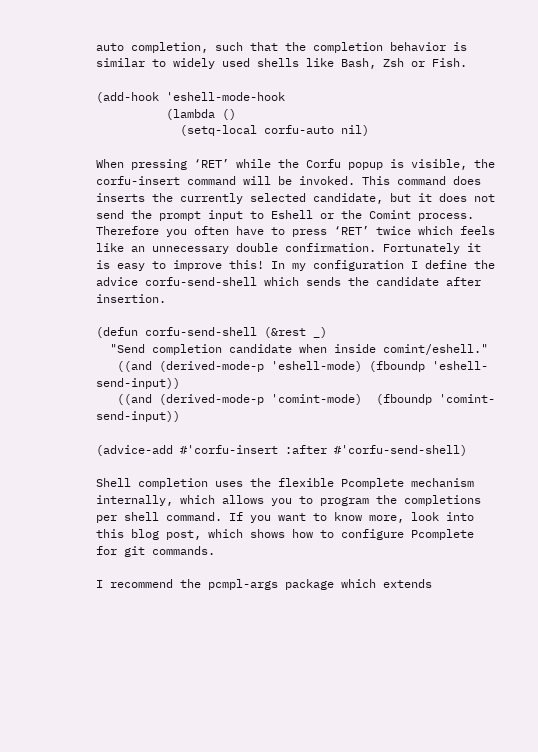auto completion, such that the completion behavior is similar to widely used shells like Bash, Zsh or Fish.

(add-hook 'eshell-mode-hook
          (lambda ()
            (setq-local corfu-auto nil)

When pressing ‘RET’ while the Corfu popup is visible, the corfu-insert command will be invoked. This command does inserts the currently selected candidate, but it does not send the prompt input to Eshell or the Comint process. Therefore you often have to press ‘RET’ twice which feels like an unnecessary double confirmation. Fortunately it is easy to improve this! In my configuration I define the advice corfu-send-shell which sends the candidate after insertion.

(defun corfu-send-shell (&rest _)
  "Send completion candidate when inside comint/eshell."
   ((and (derived-mode-p 'eshell-mode) (fboundp 'eshell-send-input))
   ((and (derived-mode-p 'comint-mode)  (fboundp 'comint-send-input))

(advice-add #'corfu-insert :after #'corfu-send-shell)

Shell completion uses the flexible Pcomplete mechanism internally, which allows you to program the completions per shell command. If you want to know more, look into this blog post, which shows how to configure Pcomplete for git commands.

I recommend the pcmpl-args package which extends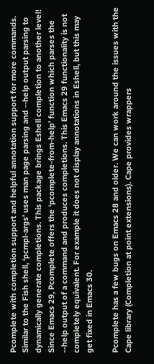Pcomplete with completion support and helpful annotation support for more commands. Similar to the Fish shell, ‘pcmpl-args’ uses man page parsing and --help output parsing to dynamically generate completions. This package brings Eshell completion to another level! Since Emacs 29, Pcomplete offers the ‘pcomplete-from-help’ function which parses the --help output of a command and produces completions. This Emacs 29 functionality is not completely equivalent. For example it does not display annotations in Eshell, but this may get fixed in Emacs 30.

Pcomplete has a few bugs on Emacs 28 and older. We can work around the issues with the Cape library (Completion at point extensions). Cape provides wrappers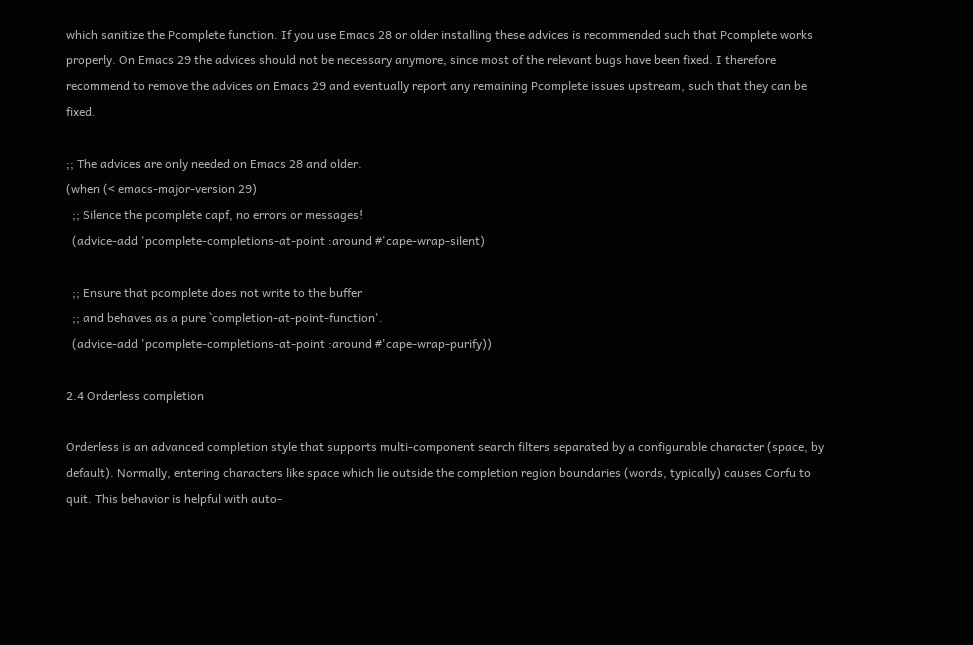which sanitize the Pcomplete function. If you use Emacs 28 or older installing these advices is recommended such that Pcomplete works properly. On Emacs 29 the advices should not be necessary anymore, since most of the relevant bugs have been fixed. I therefore recommend to remove the advices on Emacs 29 and eventually report any remaining Pcomplete issues upstream, such that they can be fixed.

;; The advices are only needed on Emacs 28 and older.
(when (< emacs-major-version 29)
  ;; Silence the pcomplete capf, no errors or messages!
  (advice-add 'pcomplete-completions-at-point :around #'cape-wrap-silent)

  ;; Ensure that pcomplete does not write to the buffer
  ;; and behaves as a pure `completion-at-point-function'.
  (advice-add 'pcomplete-completions-at-point :around #'cape-wrap-purify))

2.4 Orderless completion

Orderless is an advanced completion style that supports multi-component search filters separated by a configurable character (space, by default). Normally, entering characters like space which lie outside the completion region boundaries (words, typically) causes Corfu to quit. This behavior is helpful with auto-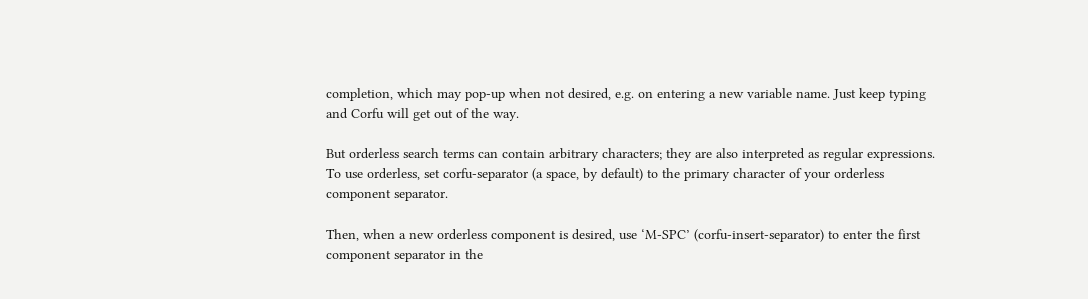completion, which may pop-up when not desired, e.g. on entering a new variable name. Just keep typing and Corfu will get out of the way.

But orderless search terms can contain arbitrary characters; they are also interpreted as regular expressions. To use orderless, set corfu-separator (a space, by default) to the primary character of your orderless component separator.

Then, when a new orderless component is desired, use ‘M-SPC’ (corfu-insert-separator) to enter the first component separator in the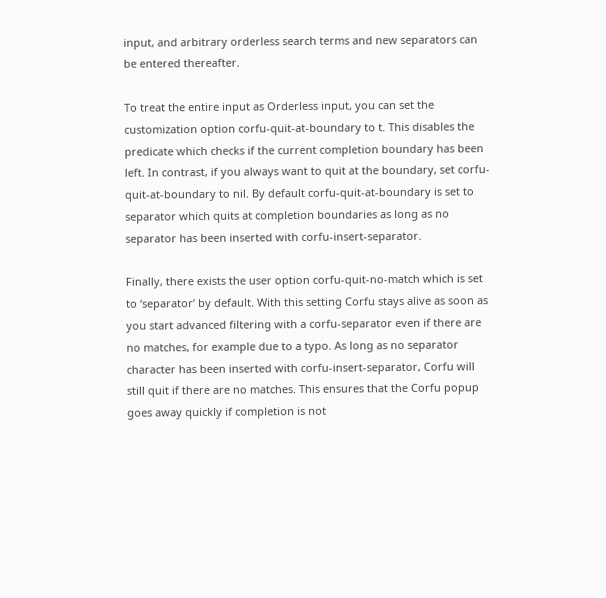input, and arbitrary orderless search terms and new separators can be entered thereafter.

To treat the entire input as Orderless input, you can set the customization option corfu-quit-at-boundary to t. This disables the predicate which checks if the current completion boundary has been left. In contrast, if you always want to quit at the boundary, set corfu-quit-at-boundary to nil. By default corfu-quit-at-boundary is set to separator which quits at completion boundaries as long as no separator has been inserted with corfu-insert-separator.

Finally, there exists the user option corfu-quit-no-match which is set to ‘separator’ by default. With this setting Corfu stays alive as soon as you start advanced filtering with a corfu-separator even if there are no matches, for example due to a typo. As long as no separator character has been inserted with corfu-insert-separator, Corfu will still quit if there are no matches. This ensures that the Corfu popup goes away quickly if completion is not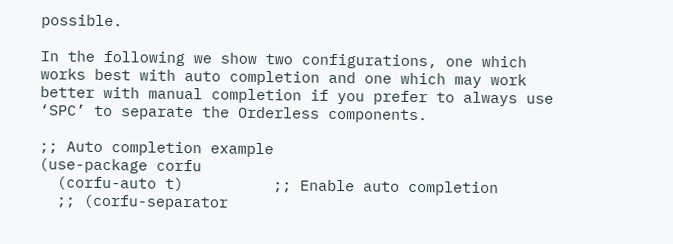possible.

In the following we show two configurations, one which works best with auto completion and one which may work better with manual completion if you prefer to always use ‘SPC’ to separate the Orderless components.

;; Auto completion example
(use-package corfu
  (corfu-auto t)          ;; Enable auto completion
  ;; (corfu-separator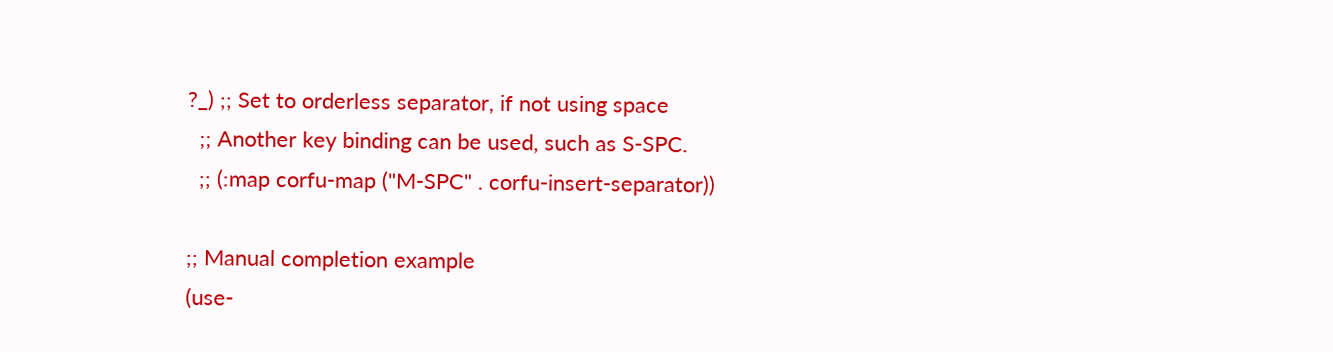?_) ;; Set to orderless separator, if not using space
  ;; Another key binding can be used, such as S-SPC.
  ;; (:map corfu-map ("M-SPC" . corfu-insert-separator))

;; Manual completion example
(use-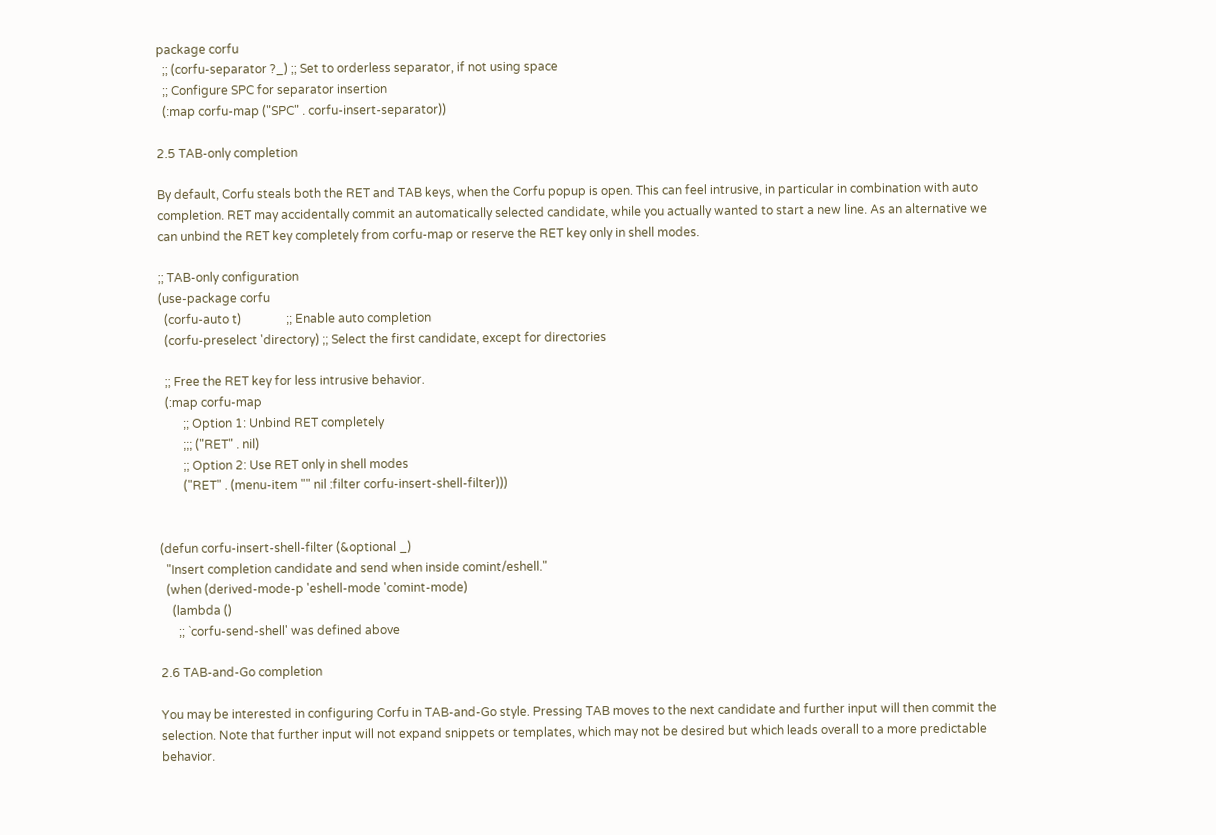package corfu
  ;; (corfu-separator ?_) ;; Set to orderless separator, if not using space
  ;; Configure SPC for separator insertion
  (:map corfu-map ("SPC" . corfu-insert-separator))

2.5 TAB-only completion

By default, Corfu steals both the RET and TAB keys, when the Corfu popup is open. This can feel intrusive, in particular in combination with auto completion. RET may accidentally commit an automatically selected candidate, while you actually wanted to start a new line. As an alternative we can unbind the RET key completely from corfu-map or reserve the RET key only in shell modes.

;; TAB-only configuration
(use-package corfu
  (corfu-auto t)               ;; Enable auto completion
  (corfu-preselect 'directory) ;; Select the first candidate, except for directories

  ;; Free the RET key for less intrusive behavior.
  (:map corfu-map
        ;; Option 1: Unbind RET completely
        ;;; ("RET" . nil)
        ;; Option 2: Use RET only in shell modes
        ("RET" . (menu-item "" nil :filter corfu-insert-shell-filter)))


(defun corfu-insert-shell-filter (&optional _)
  "Insert completion candidate and send when inside comint/eshell."
  (when (derived-mode-p 'eshell-mode 'comint-mode)
    (lambda ()
      ;; `corfu-send-shell' was defined above

2.6 TAB-and-Go completion

You may be interested in configuring Corfu in TAB-and-Go style. Pressing TAB moves to the next candidate and further input will then commit the selection. Note that further input will not expand snippets or templates, which may not be desired but which leads overall to a more predictable behavior.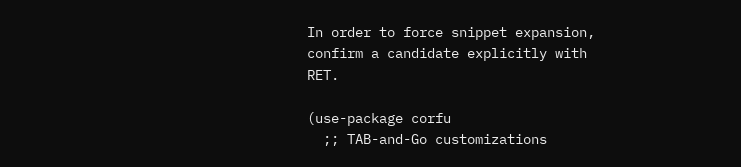In order to force snippet expansion, confirm a candidate explicitly with RET.

(use-package corfu
  ;; TAB-and-Go customizations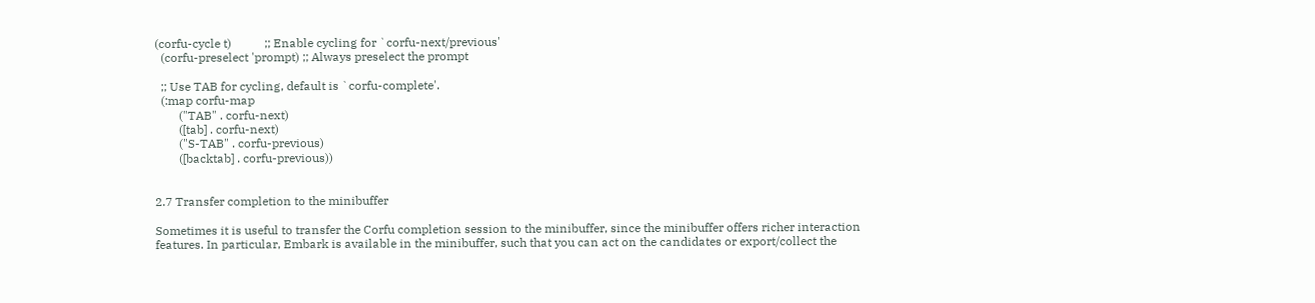(corfu-cycle t)           ;; Enable cycling for `corfu-next/previous'
  (corfu-preselect 'prompt) ;; Always preselect the prompt

  ;; Use TAB for cycling, default is `corfu-complete'.
  (:map corfu-map
        ("TAB" . corfu-next)
        ([tab] . corfu-next)
        ("S-TAB" . corfu-previous)
        ([backtab] . corfu-previous))


2.7 Transfer completion to the minibuffer

Sometimes it is useful to transfer the Corfu completion session to the minibuffer, since the minibuffer offers richer interaction features. In particular, Embark is available in the minibuffer, such that you can act on the candidates or export/collect the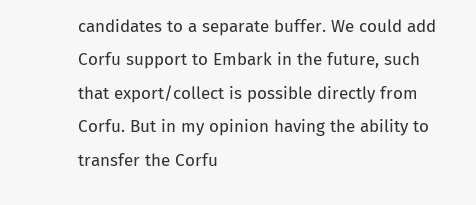candidates to a separate buffer. We could add Corfu support to Embark in the future, such that export/collect is possible directly from Corfu. But in my opinion having the ability to transfer the Corfu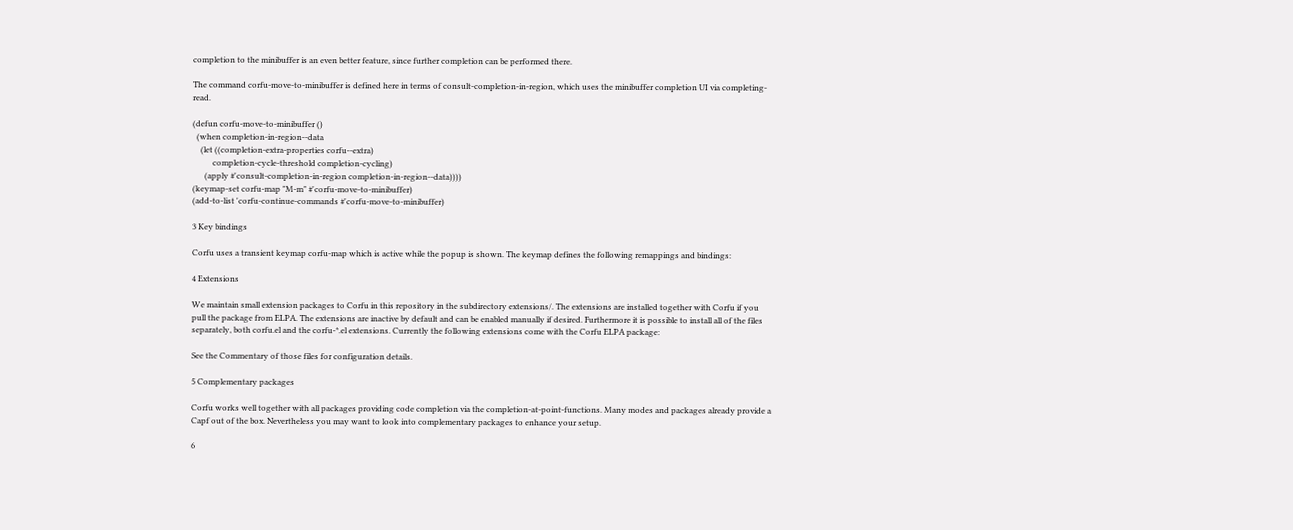completion to the minibuffer is an even better feature, since further completion can be performed there.

The command corfu-move-to-minibuffer is defined here in terms of consult-completion-in-region, which uses the minibuffer completion UI via completing-read.

(defun corfu-move-to-minibuffer ()
  (when completion-in-region--data
    (let ((completion-extra-properties corfu--extra)
          completion-cycle-threshold completion-cycling)
      (apply #'consult-completion-in-region completion-in-region--data))))
(keymap-set corfu-map "M-m" #'corfu-move-to-minibuffer)
(add-to-list 'corfu-continue-commands #'corfu-move-to-minibuffer)

3 Key bindings

Corfu uses a transient keymap corfu-map which is active while the popup is shown. The keymap defines the following remappings and bindings:

4 Extensions

We maintain small extension packages to Corfu in this repository in the subdirectory extensions/. The extensions are installed together with Corfu if you pull the package from ELPA. The extensions are inactive by default and can be enabled manually if desired. Furthermore it is possible to install all of the files separately, both corfu.el and the corfu-*.el extensions. Currently the following extensions come with the Corfu ELPA package:

See the Commentary of those files for configuration details.

5 Complementary packages

Corfu works well together with all packages providing code completion via the completion-at-point-functions. Many modes and packages already provide a Capf out of the box. Nevertheless you may want to look into complementary packages to enhance your setup.

6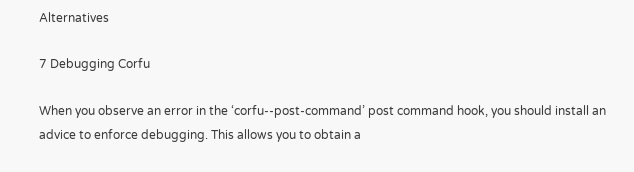Alternatives

7 Debugging Corfu

When you observe an error in the ‘corfu--post-command’ post command hook, you should install an advice to enforce debugging. This allows you to obtain a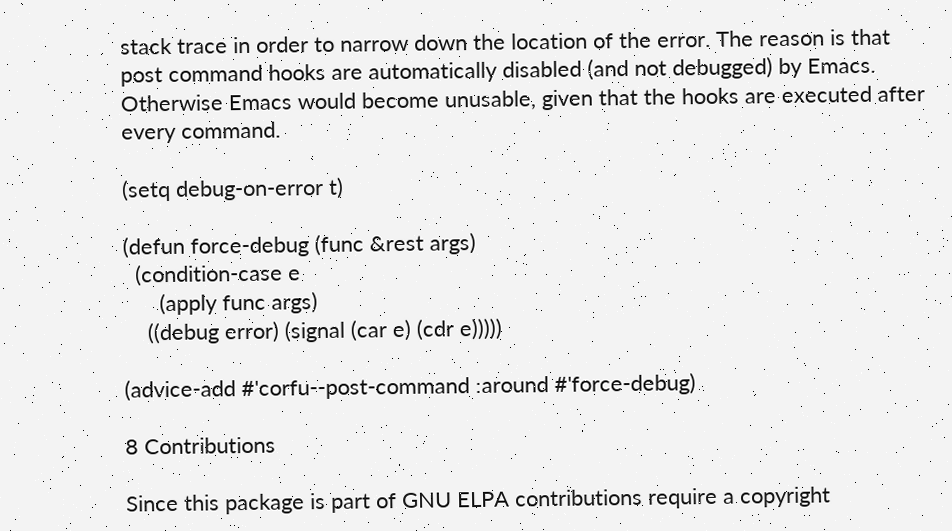stack trace in order to narrow down the location of the error. The reason is that post command hooks are automatically disabled (and not debugged) by Emacs. Otherwise Emacs would become unusable, given that the hooks are executed after every command.

(setq debug-on-error t)

(defun force-debug (func &rest args)
  (condition-case e
      (apply func args)
    ((debug error) (signal (car e) (cdr e)))))

(advice-add #'corfu--post-command :around #'force-debug)

8 Contributions

Since this package is part of GNU ELPA contributions require a copyright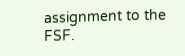assignment to the FSF.